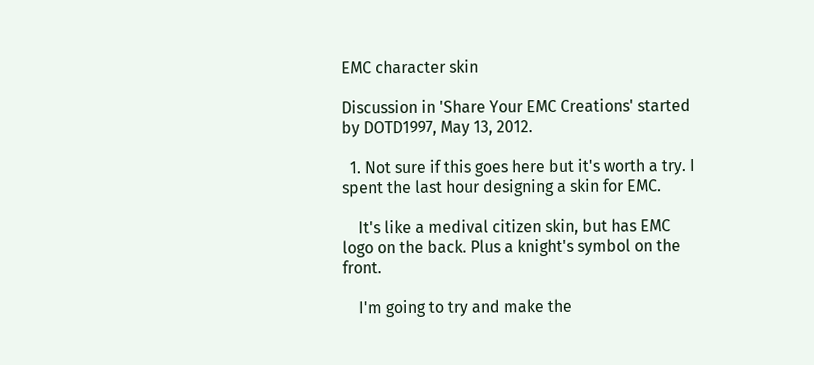EMC character skin

Discussion in 'Share Your EMC Creations' started by DOTD1997, May 13, 2012.

  1. Not sure if this goes here but it's worth a try. I spent the last hour designing a skin for EMC.

    It's like a medival citizen skin, but has EMC logo on the back. Plus a knight's symbol on the front.

    I'm going to try and make the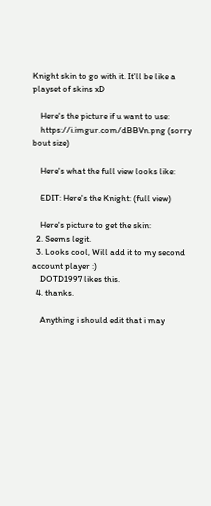Knight skin to go with it. It'll be like a playset of skins xD

    Here's the picture if u want to use:
    https://i.imgur.com/dBBVn.png (sorry bout size)

    Here's what the full view looks like:

    EDIT: Here's the Knight: (full view)

    Here's picture to get the skin:
  2. Seems legit.
  3. Looks cool, Will add it to my second account player :)
    DOTD1997 likes this.
  4. thanks.

    Anything i should edit that i may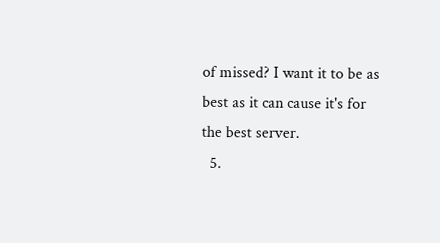of missed? I want it to be as best as it can cause it's for the best server.
  5.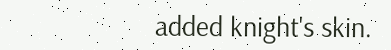added knight's skin.